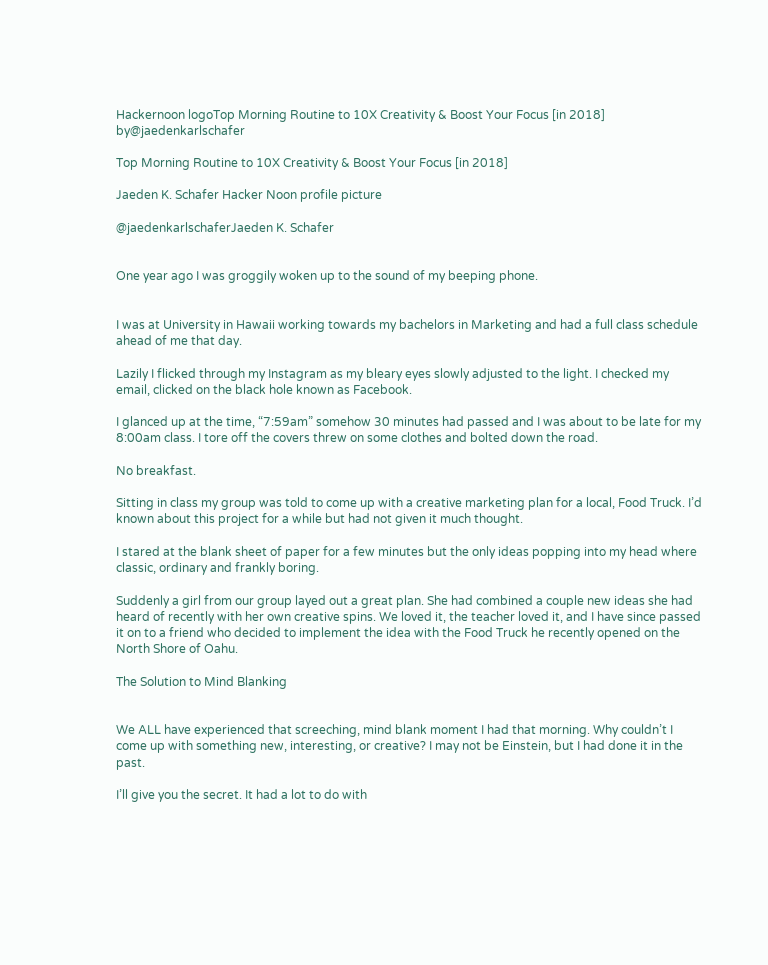Hackernoon logoTop Morning Routine to 10X Creativity & Boost Your Focus [in 2018] by@jaedenkarlschafer

Top Morning Routine to 10X Creativity & Boost Your Focus [in 2018]

Jaeden K. Schafer Hacker Noon profile picture

@jaedenkarlschaferJaeden K. Schafer


One year ago I was groggily woken up to the sound of my beeping phone.


I was at University in Hawaii working towards my bachelors in Marketing and had a full class schedule ahead of me that day.

Lazily I flicked through my Instagram as my bleary eyes slowly adjusted to the light. I checked my email, clicked on the black hole known as Facebook.

I glanced up at the time, “7:59am” somehow 30 minutes had passed and I was about to be late for my 8:00am class. I tore off the covers threw on some clothes and bolted down the road.

No breakfast.

Sitting in class my group was told to come up with a creative marketing plan for a local, Food Truck. I’d known about this project for a while but had not given it much thought.

I stared at the blank sheet of paper for a few minutes but the only ideas popping into my head where classic, ordinary and frankly boring.

Suddenly a girl from our group layed out a great plan. She had combined a couple new ideas she had heard of recently with her own creative spins. We loved it, the teacher loved it, and I have since passed it on to a friend who decided to implement the idea with the Food Truck he recently opened on the North Shore of Oahu.

The Solution to Mind Blanking


We ALL have experienced that screeching, mind blank moment I had that morning. Why couldn’t I come up with something new, interesting, or creative? I may not be Einstein, but I had done it in the past.

I’ll give you the secret. It had a lot to do with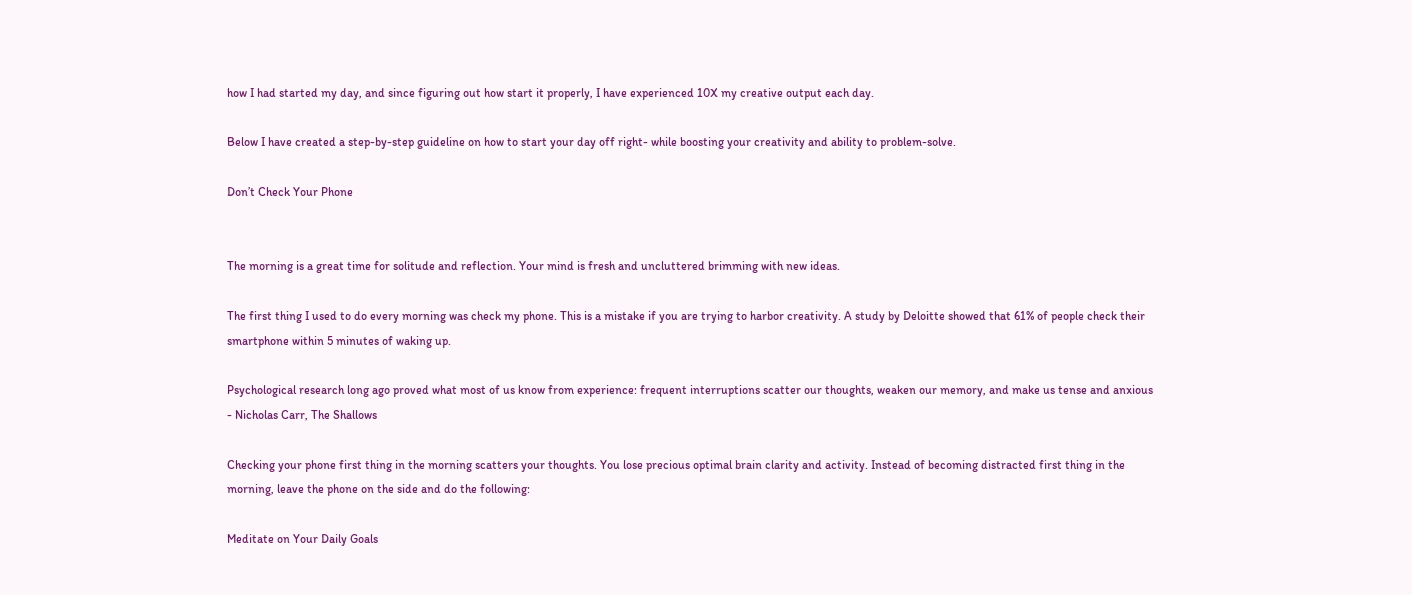how I had started my day, and since figuring out how start it properly, I have experienced 10X my creative output each day.

Below I have created a step-by-step guideline on how to start your day off right- while boosting your creativity and ability to problem-solve.

Don’t Check Your Phone


The morning is a great time for solitude and reflection. Your mind is fresh and uncluttered brimming with new ideas.

The first thing I used to do every morning was check my phone. This is a mistake if you are trying to harbor creativity. A study by Deloitte showed that 61% of people check their smartphone within 5 minutes of waking up.

Psychological research long ago proved what most of us know from experience: frequent interruptions scatter our thoughts, weaken our memory, and make us tense and anxious
- Nicholas Carr, The Shallows

Checking your phone first thing in the morning scatters your thoughts. You lose precious optimal brain clarity and activity. Instead of becoming distracted first thing in the morning, leave the phone on the side and do the following:

Meditate on Your Daily Goals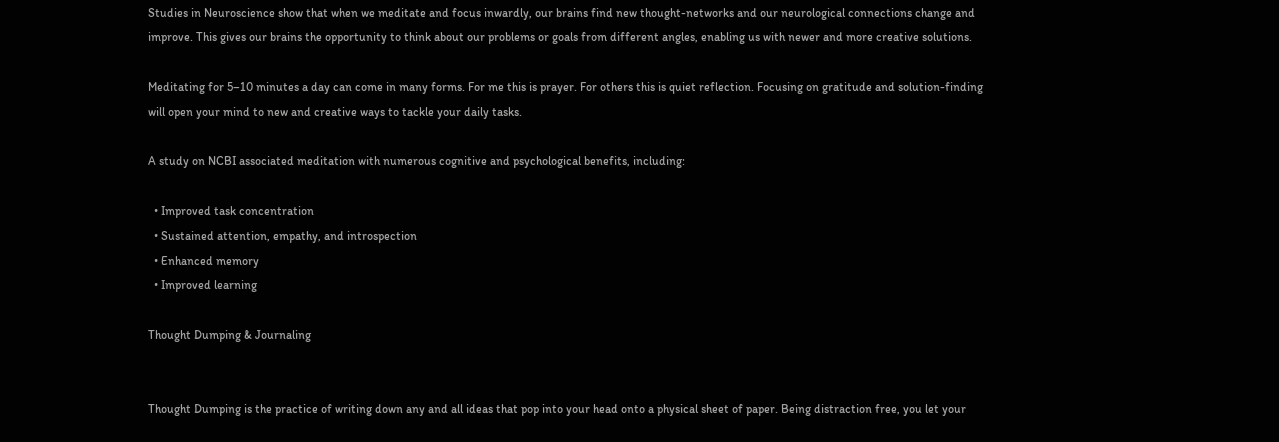Studies in Neuroscience show that when we meditate and focus inwardly, our brains find new thought-networks and our neurological connections change and improve. This gives our brains the opportunity to think about our problems or goals from different angles, enabling us with newer and more creative solutions.

Meditating for 5–10 minutes a day can come in many forms. For me this is prayer. For others this is quiet reflection. Focusing on gratitude and solution-finding will open your mind to new and creative ways to tackle your daily tasks.

A study on NCBI associated meditation with numerous cognitive and psychological benefits, including:

  • Improved task concentration
  • Sustained attention, empathy, and introspection
  • Enhanced memory
  • Improved learning

Thought Dumping & Journaling


Thought Dumping is the practice of writing down any and all ideas that pop into your head onto a physical sheet of paper. Being distraction free, you let your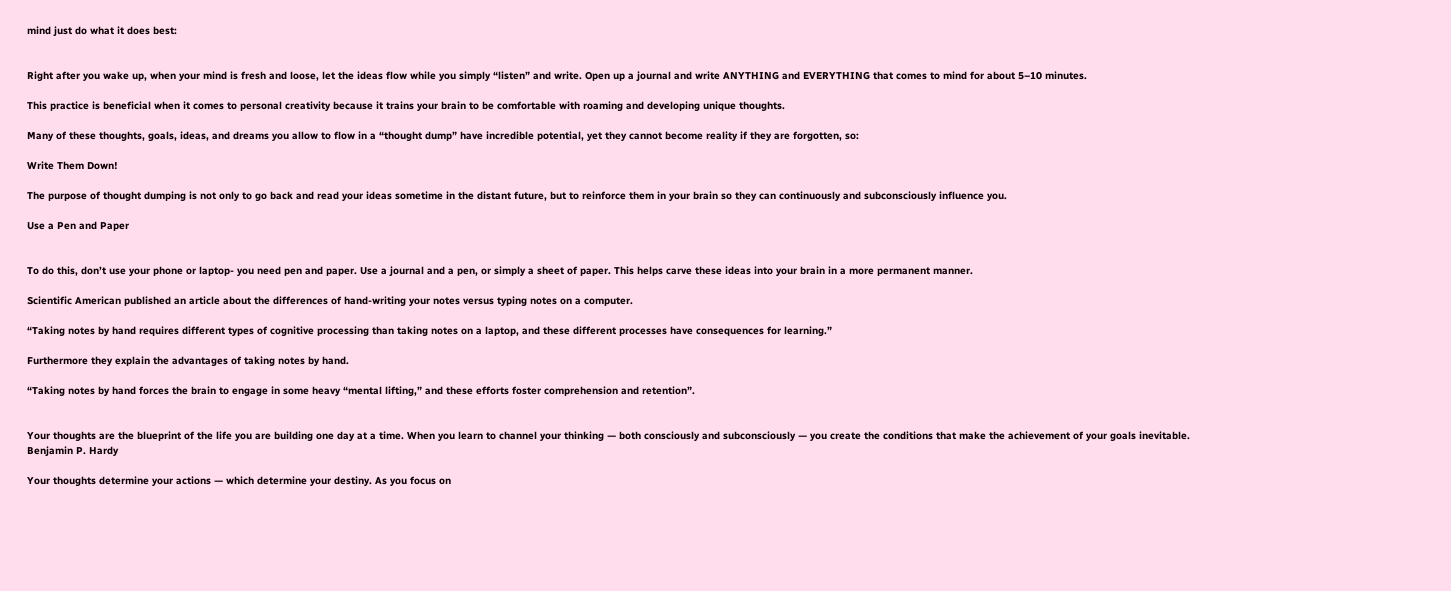mind just do what it does best:


Right after you wake up, when your mind is fresh and loose, let the ideas flow while you simply “listen” and write. Open up a journal and write ANYTHING and EVERYTHING that comes to mind for about 5–10 minutes.

This practice is beneficial when it comes to personal creativity because it trains your brain to be comfortable with roaming and developing unique thoughts.

Many of these thoughts, goals, ideas, and dreams you allow to flow in a “thought dump” have incredible potential, yet they cannot become reality if they are forgotten, so:

Write Them Down!

The purpose of thought dumping is not only to go back and read your ideas sometime in the distant future, but to reinforce them in your brain so they can continuously and subconsciously influence you.

Use a Pen and Paper


To do this, don’t use your phone or laptop- you need pen and paper. Use a journal and a pen, or simply a sheet of paper. This helps carve these ideas into your brain in a more permanent manner.

Scientific American published an article about the differences of hand-writing your notes versus typing notes on a computer.

“Taking notes by hand requires different types of cognitive processing than taking notes on a laptop, and these different processes have consequences for learning.”

Furthermore they explain the advantages of taking notes by hand.

“Taking notes by hand forces the brain to engage in some heavy “mental lifting,” and these efforts foster comprehension and retention”.


Your thoughts are the blueprint of the life you are building one day at a time. When you learn to channel your thinking — both consciously and subconsciously — you create the conditions that make the achievement of your goals inevitable.
Benjamin P. Hardy

Your thoughts determine your actions — which determine your destiny. As you focus on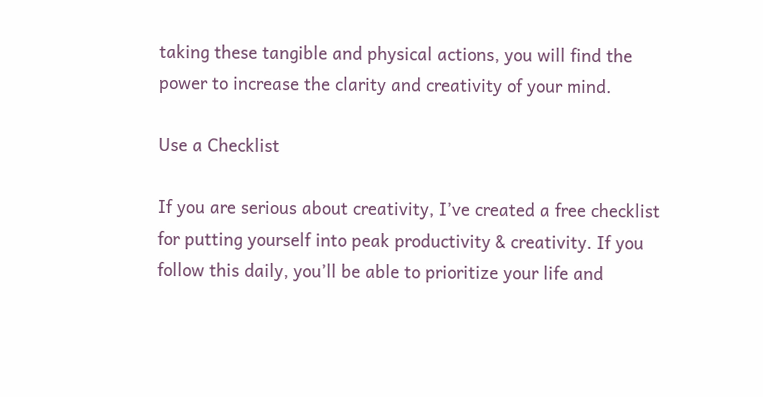taking these tangible and physical actions, you will find the power to increase the clarity and creativity of your mind.

Use a Checklist

If you are serious about creativity, I’ve created a free checklist for putting yourself into peak productivity & creativity. If you follow this daily, you’ll be able to prioritize your life and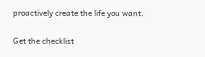proactively create the life you want.

Get the checklist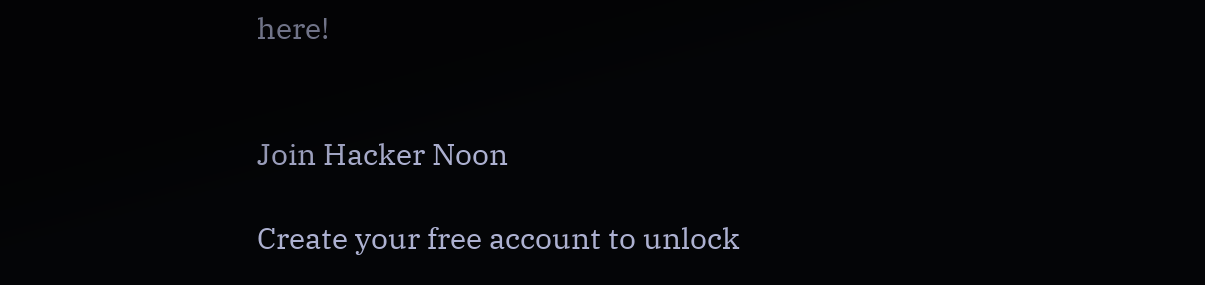here!


Join Hacker Noon

Create your free account to unlock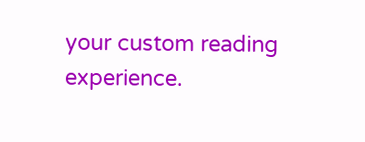your custom reading experience.